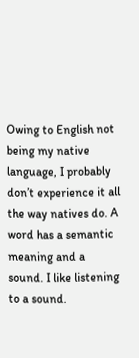Owing to English not being my native language, I probably don’t experience it all the way natives do. A word has a semantic meaning and a sound. I like listening to a sound.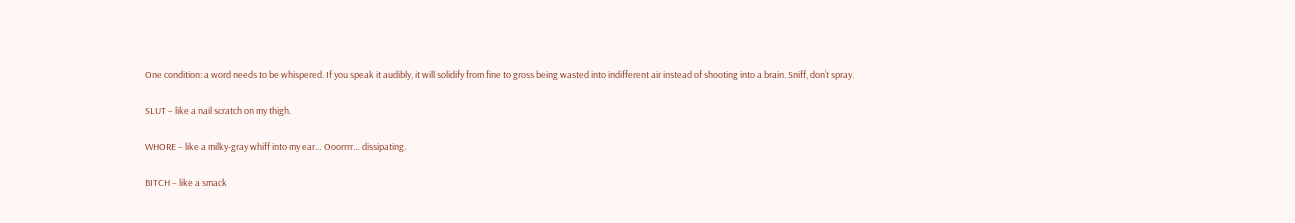One condition: a word needs to be whispered. If you speak it audibly, it will solidify from fine to gross being wasted into indifferent air instead of shooting into a brain. Sniff, don’t spray.

SLUT – like a nail scratch on my thigh.

WHORE – like a milky-gray whiff into my ear… Ooorrrr… dissipating.

BITCH – like a smack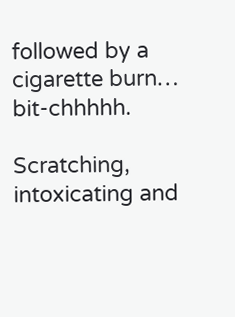followed by a cigarette burn… bit-chhhhh.

Scratching, intoxicating and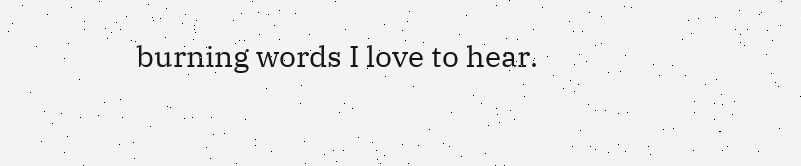burning words I love to hear.